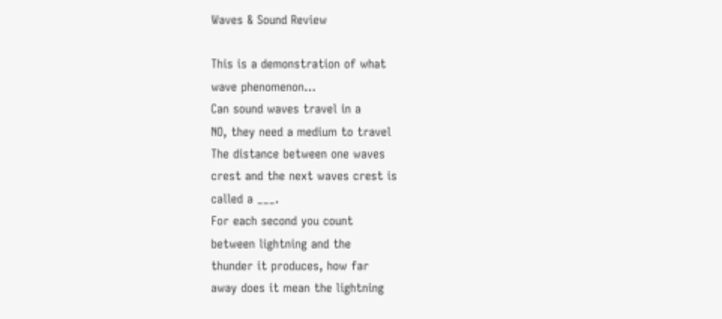Waves & Sound Review

This is a demonstration of what
wave phenomenon…
Can sound waves travel in a
NO, they need a medium to travel
The distance between one waves
crest and the next waves crest is
called a ___.
For each second you count
between lightning and the
thunder it produces, how far
away does it mean the lightning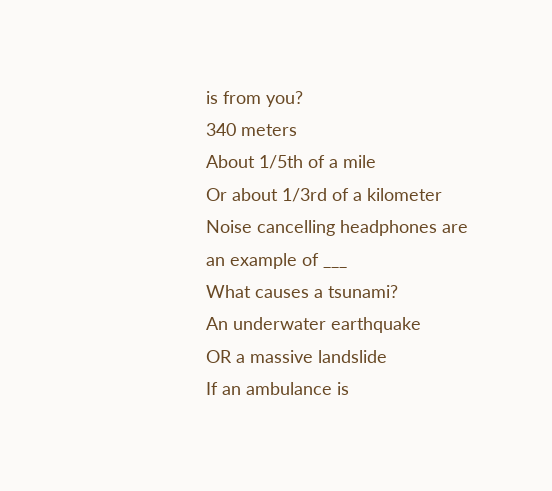is from you?
340 meters
About 1/5th of a mile
Or about 1/3rd of a kilometer
Noise cancelling headphones are
an example of ___
What causes a tsunami?
An underwater earthquake
OR a massive landslide
If an ambulance is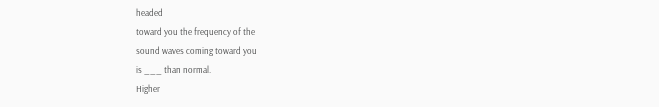headed
toward you the frequency of the
sound waves coming toward you
is ___ than normal.
Higher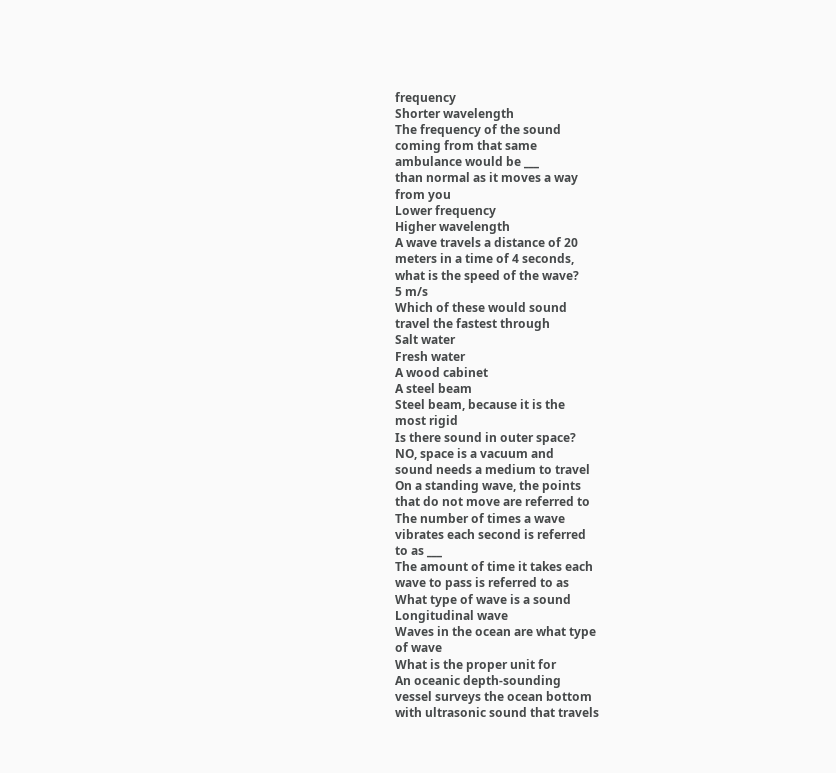frequency
Shorter wavelength
The frequency of the sound
coming from that same
ambulance would be ___
than normal as it moves a way
from you
Lower frequency
Higher wavelength
A wave travels a distance of 20
meters in a time of 4 seconds,
what is the speed of the wave?
5 m/s
Which of these would sound
travel the fastest through
Salt water
Fresh water
A wood cabinet
A steel beam
Steel beam, because it is the
most rigid
Is there sound in outer space?
NO, space is a vacuum and
sound needs a medium to travel
On a standing wave, the points
that do not move are referred to
The number of times a wave
vibrates each second is referred
to as ___
The amount of time it takes each
wave to pass is referred to as
What type of wave is a sound
Longitudinal wave
Waves in the ocean are what type
of wave
What is the proper unit for
An oceanic depth-sounding
vessel surveys the ocean bottom
with ultrasonic sound that travels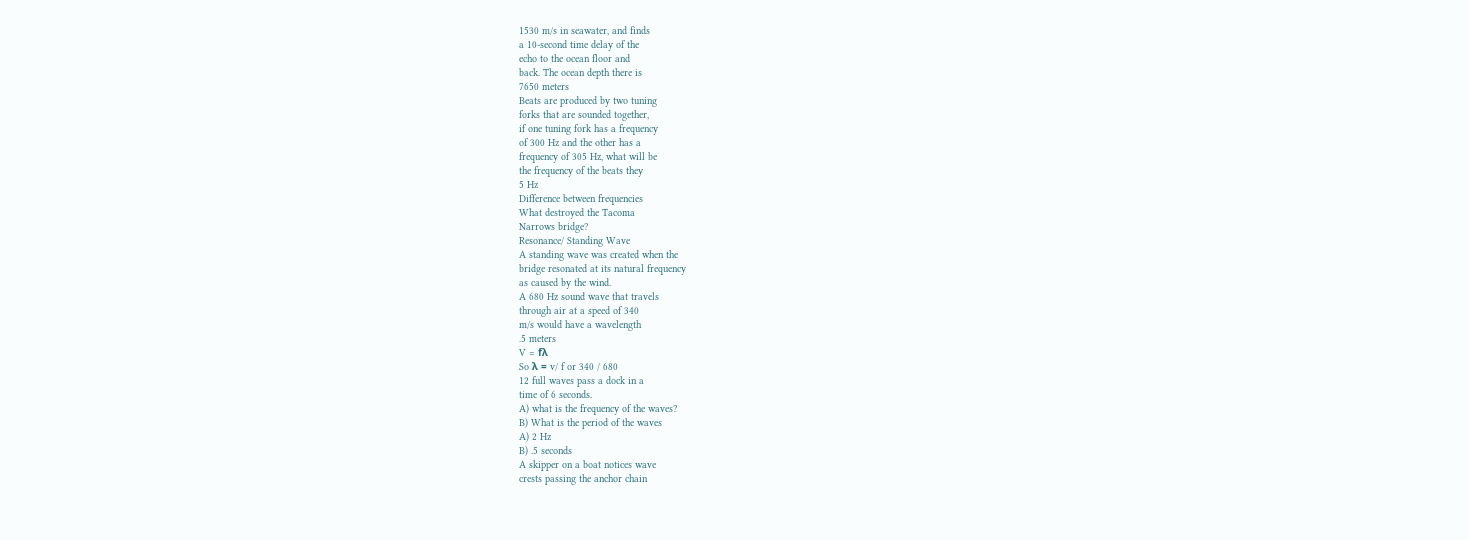1530 m/s in seawater, and finds
a 10-second time delay of the
echo to the ocean floor and
back. The ocean depth there is
7650 meters
Beats are produced by two tuning
forks that are sounded together,
if one tuning fork has a frequency
of 300 Hz and the other has a
frequency of 305 Hz, what will be
the frequency of the beats they
5 Hz
Difference between frequencies
What destroyed the Tacoma
Narrows bridge?
Resonance/ Standing Wave
A standing wave was created when the
bridge resonated at its natural frequency
as caused by the wind.
A 680 Hz sound wave that travels
through air at a speed of 340
m/s would have a wavelength
.5 meters
V = fλ
So λ = v/ f or 340 / 680
12 full waves pass a dock in a
time of 6 seconds.
A) what is the frequency of the waves?
B) What is the period of the waves
A) 2 Hz
B) .5 seconds
A skipper on a boat notices wave
crests passing the anchor chain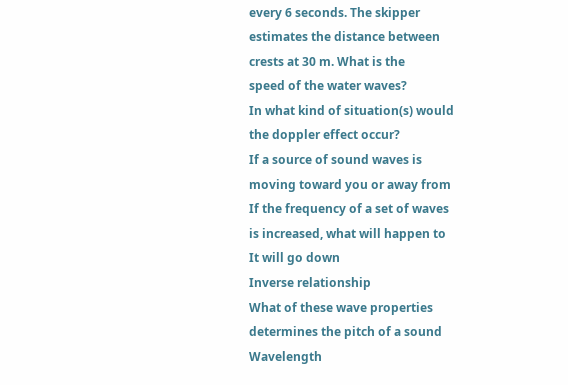every 6 seconds. The skipper
estimates the distance between
crests at 30 m. What is the
speed of the water waves?
In what kind of situation(s) would
the doppler effect occur?
If a source of sound waves is
moving toward you or away from
If the frequency of a set of waves
is increased, what will happen to
It will go down
Inverse relationship
What of these wave properties
determines the pitch of a sound
Wavelength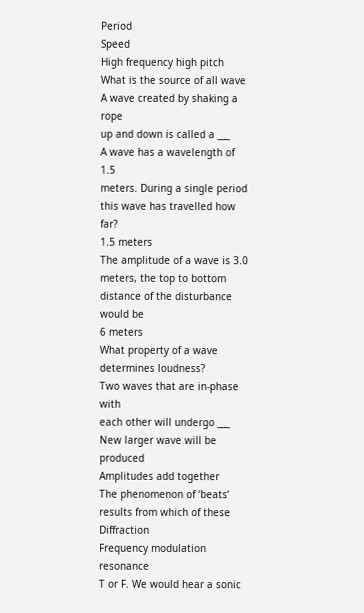Period
Speed
High frequency high pitch
What is the source of all wave
A wave created by shaking a rope
up and down is called a ___
A wave has a wavelength of 1.5
meters. During a single period
this wave has travelled how far?
1.5 meters
The amplitude of a wave is 3.0
meters, the top to bottom
distance of the disturbance
would be
6 meters
What property of a wave
determines loudness?
Two waves that are in-phase with
each other will undergo ___
New larger wave will be produced
Amplitudes add together
The phenomenon of ‘beats’
results from which of these
Diffraction
Frequency modulation
resonance
T or F. We would hear a sonic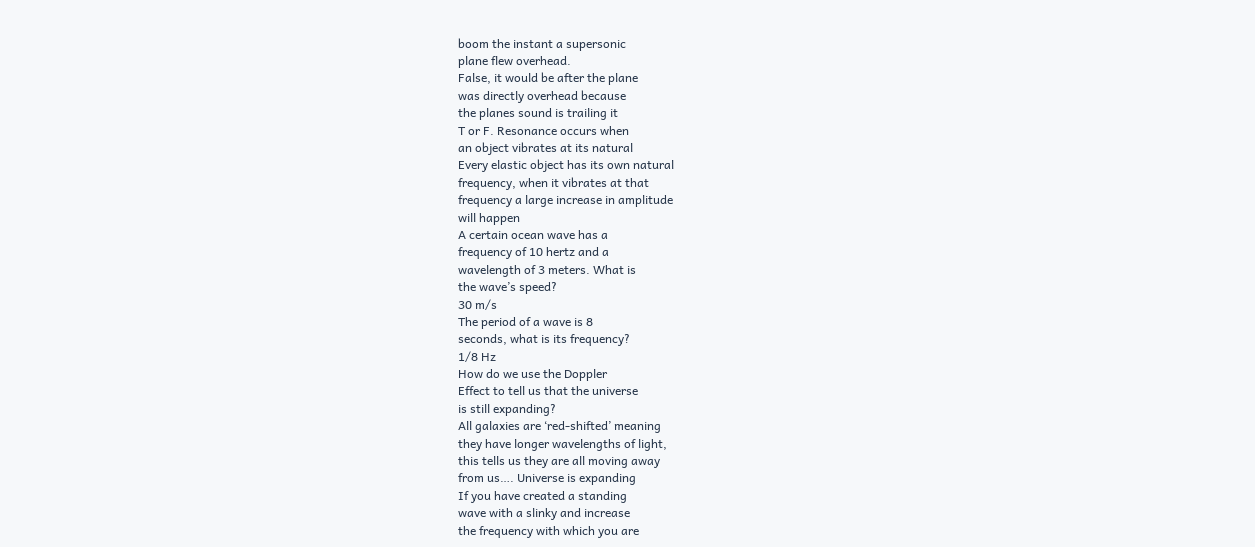boom the instant a supersonic
plane flew overhead.
False, it would be after the plane
was directly overhead because
the planes sound is trailing it
T or F. Resonance occurs when
an object vibrates at its natural
Every elastic object has its own natural
frequency, when it vibrates at that
frequency a large increase in amplitude
will happen
A certain ocean wave has a
frequency of 10 hertz and a
wavelength of 3 meters. What is
the wave’s speed?
30 m/s
The period of a wave is 8
seconds, what is its frequency?
1/8 Hz
How do we use the Doppler
Effect to tell us that the universe
is still expanding?
All galaxies are ‘red-shifted’ meaning
they have longer wavelengths of light,
this tells us they are all moving away
from us…. Universe is expanding
If you have created a standing
wave with a slinky and increase
the frequency with which you are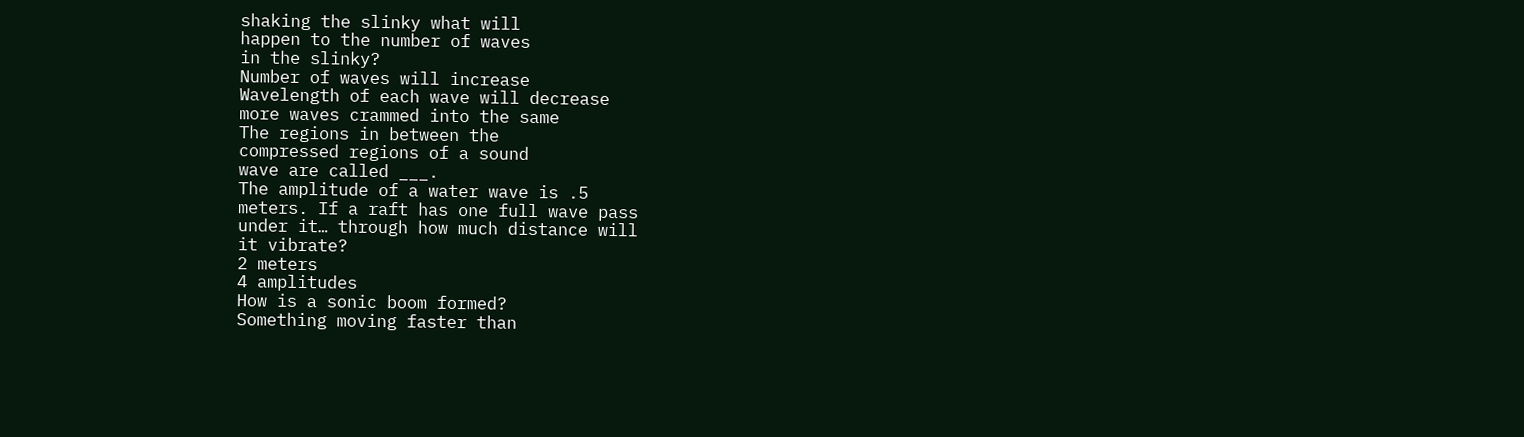shaking the slinky what will
happen to the number of waves
in the slinky?
Number of waves will increase
Wavelength of each wave will decrease
more waves crammed into the same
The regions in between the
compressed regions of a sound
wave are called ___.
The amplitude of a water wave is .5
meters. If a raft has one full wave pass
under it… through how much distance will
it vibrate?
2 meters
4 amplitudes
How is a sonic boom formed?
Something moving faster than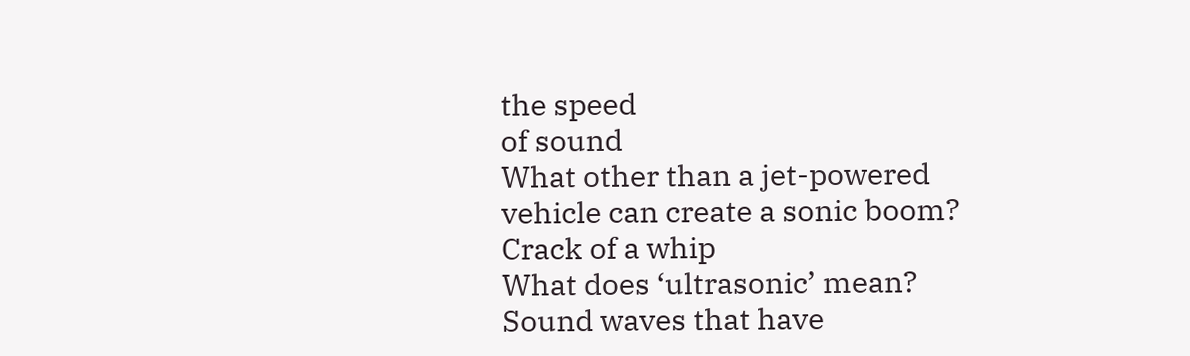the speed
of sound
What other than a jet-powered
vehicle can create a sonic boom?
Crack of a whip
What does ‘ultrasonic’ mean?
Sound waves that have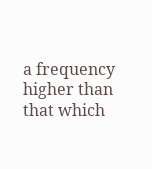a frequency
higher than that which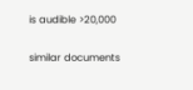is audible >20,000

similar documents